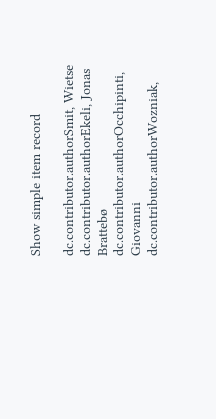Show simple item record

dc.contributor.authorSmit, Wietse
dc.contributor.authorEkeli, Jonas Brattebø
dc.contributor.authorOcchipinti, Giovanni
dc.contributor.authorWozniak,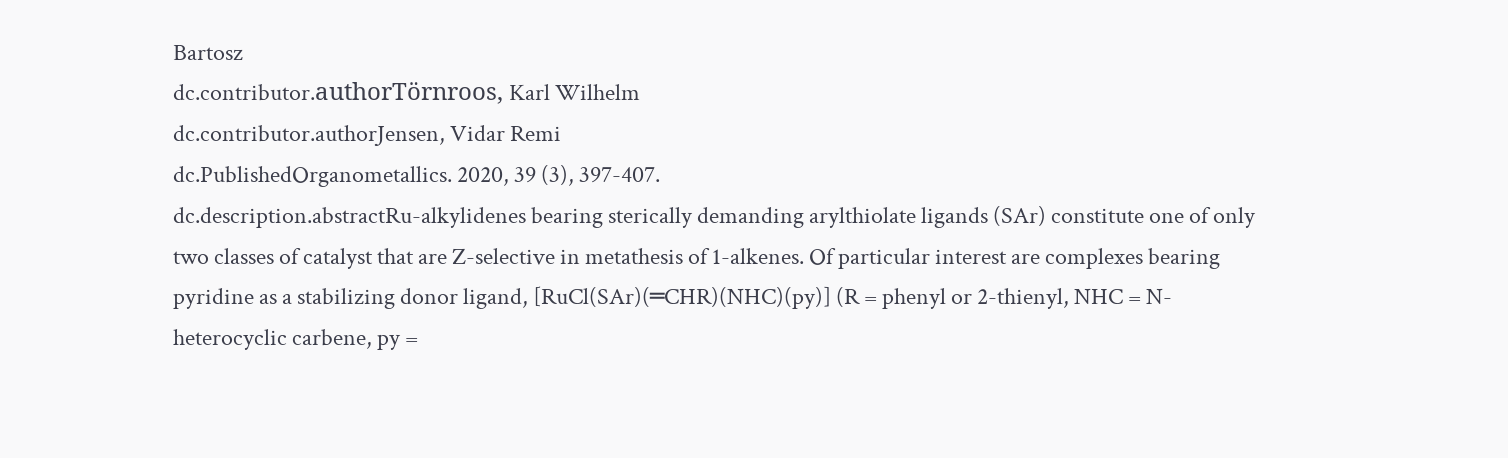Bartosz
dc.contributor.authorTörnroos, Karl Wilhelm
dc.contributor.authorJensen, Vidar Remi
dc.PublishedOrganometallics. 2020, 39 (3), 397-407.
dc.description.abstractRu-alkylidenes bearing sterically demanding arylthiolate ligands (SAr) constitute one of only two classes of catalyst that are Z-selective in metathesis of 1-alkenes. Of particular interest are complexes bearing pyridine as a stabilizing donor ligand, [RuCl(SAr)(═CHR)(NHC)(py)] (R = phenyl or 2-thienyl, NHC = N-heterocyclic carbene, py =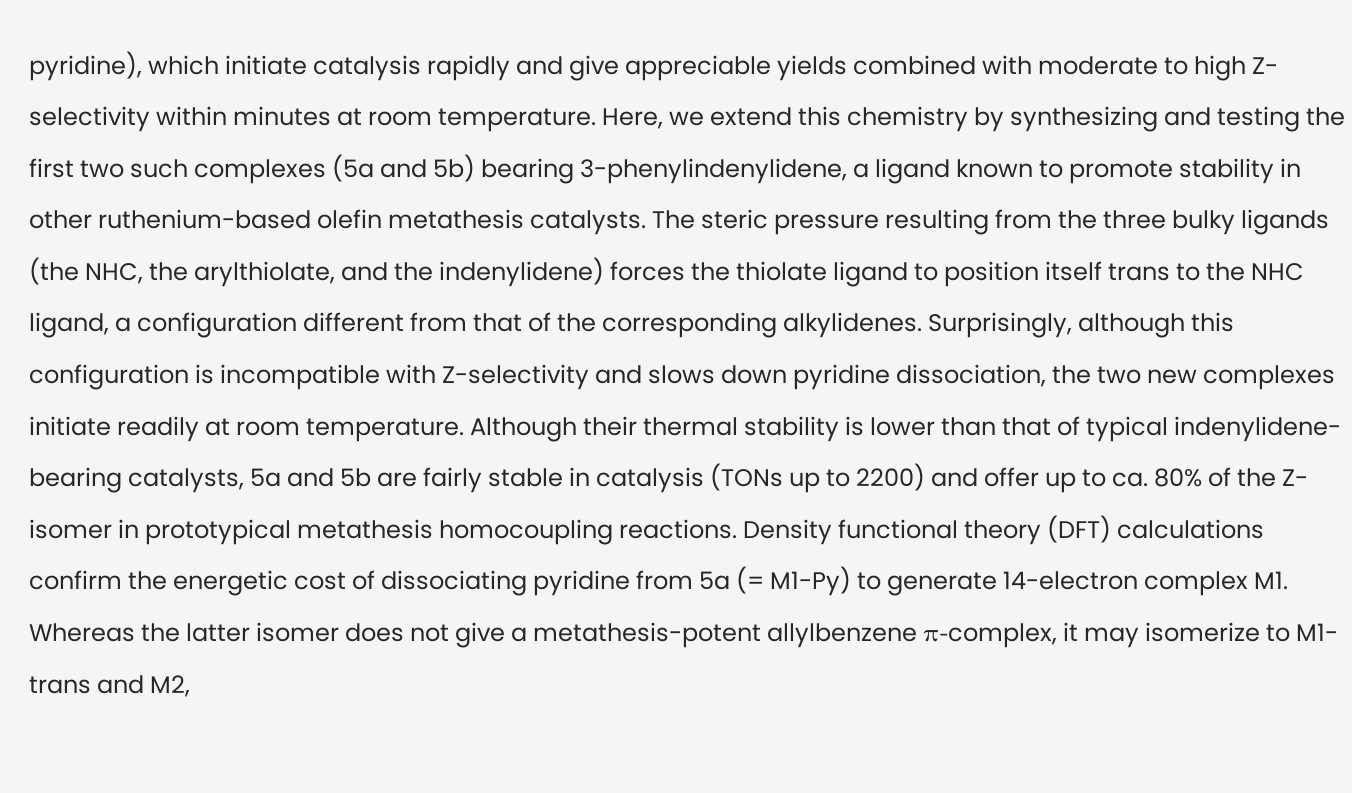pyridine), which initiate catalysis rapidly and give appreciable yields combined with moderate to high Z-selectivity within minutes at room temperature. Here, we extend this chemistry by synthesizing and testing the first two such complexes (5a and 5b) bearing 3-phenylindenylidene, a ligand known to promote stability in other ruthenium-based olefin metathesis catalysts. The steric pressure resulting from the three bulky ligands (the NHC, the arylthiolate, and the indenylidene) forces the thiolate ligand to position itself trans to the NHC ligand, a configuration different from that of the corresponding alkylidenes. Surprisingly, although this configuration is incompatible with Z-selectivity and slows down pyridine dissociation, the two new complexes initiate readily at room temperature. Although their thermal stability is lower than that of typical indenylidene-bearing catalysts, 5a and 5b are fairly stable in catalysis (TONs up to 2200) and offer up to ca. 80% of the Z-isomer in prototypical metathesis homocoupling reactions. Density functional theory (DFT) calculations confirm the energetic cost of dissociating pyridine from 5a (= M1-Py) to generate 14-electron complex M1. Whereas the latter isomer does not give a metathesis-potent allylbenzene π-complex, it may isomerize to M1-trans and M2,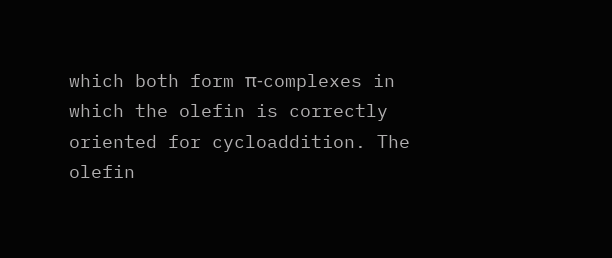which both form π-complexes in which the olefin is correctly oriented for cycloaddition. The olefin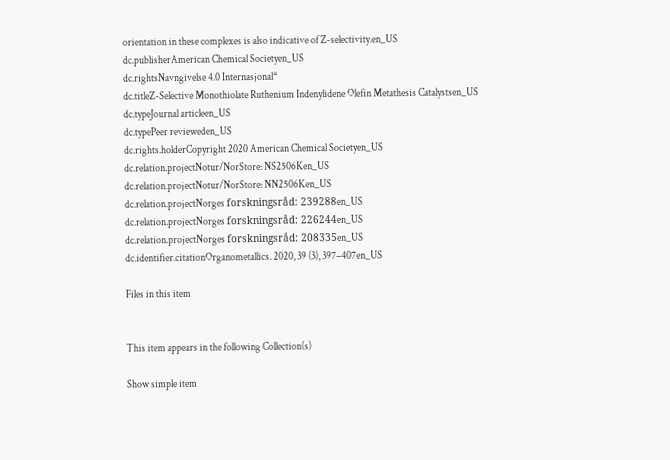orientation in these complexes is also indicative of Z-selectivity.en_US
dc.publisherAmerican Chemical Societyen_US
dc.rightsNavngivelse 4.0 Internasjonal*
dc.titleZ-Selective Monothiolate Ruthenium Indenylidene Olefin Metathesis Catalystsen_US
dc.typeJournal articleen_US
dc.typePeer revieweden_US
dc.rights.holderCopyright 2020 American Chemical Societyen_US
dc.relation.projectNotur/NorStore: NS2506Ken_US
dc.relation.projectNotur/NorStore: NN2506Ken_US
dc.relation.projectNorges forskningsråd: 239288en_US
dc.relation.projectNorges forskningsråd: 226244en_US
dc.relation.projectNorges forskningsråd: 208335en_US
dc.identifier.citationOrganometallics. 2020, 39 (3), 397–407en_US

Files in this item


This item appears in the following Collection(s)

Show simple item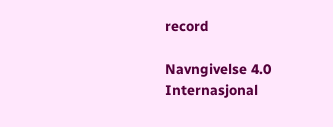record

Navngivelse 4.0 Internasjonal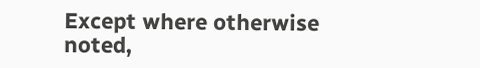Except where otherwise noted,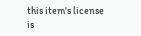this item's license is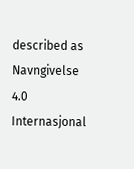described as Navngivelse 4.0 Internasjonal